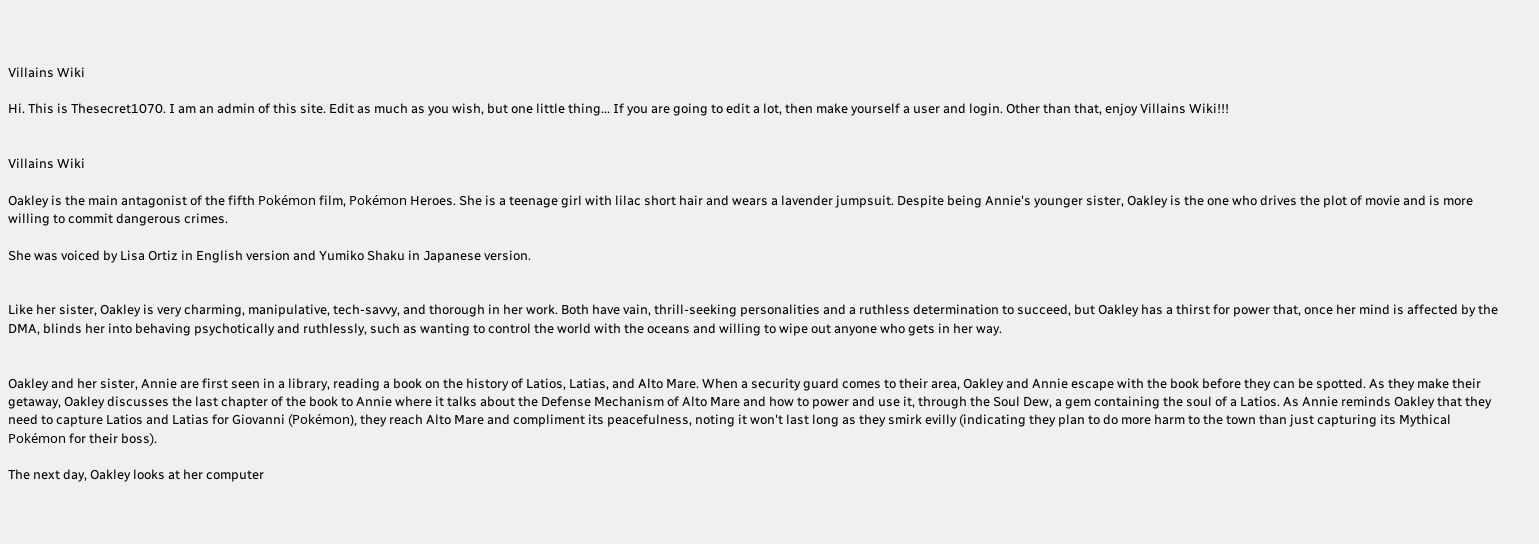Villains Wiki

Hi. This is Thesecret1070. I am an admin of this site. Edit as much as you wish, but one little thing... If you are going to edit a lot, then make yourself a user and login. Other than that, enjoy Villains Wiki!!!


Villains Wiki

Oakley is the main antagonist of the fifth Pokémon film, Pokémon Heroes. She is a teenage girl with lilac short hair and wears a lavender jumpsuit. Despite being Annie's younger sister, Oakley is the one who drives the plot of movie and is more willing to commit dangerous crimes.

She was voiced by Lisa Ortiz in English version and Yumiko Shaku in Japanese version.


Like her sister, Oakley is very charming, manipulative, tech-savvy, and thorough in her work. Both have vain, thrill-seeking personalities and a ruthless determination to succeed, but Oakley has a thirst for power that, once her mind is affected by the DMA, blinds her into behaving psychotically and ruthlessly, such as wanting to control the world with the oceans and willing to wipe out anyone who gets in her way.


Oakley and her sister, Annie are first seen in a library, reading a book on the history of Latios, Latias, and Alto Mare. When a security guard comes to their area, Oakley and Annie escape with the book before they can be spotted. As they make their getaway, Oakley discusses the last chapter of the book to Annie where it talks about the Defense Mechanism of Alto Mare and how to power and use it, through the Soul Dew, a gem containing the soul of a Latios. As Annie reminds Oakley that they need to capture Latios and Latias for Giovanni (Pokémon), they reach Alto Mare and compliment its peacefulness, noting it won't last long as they smirk evilly (indicating they plan to do more harm to the town than just capturing its Mythical Pokémon for their boss).

The next day, Oakley looks at her computer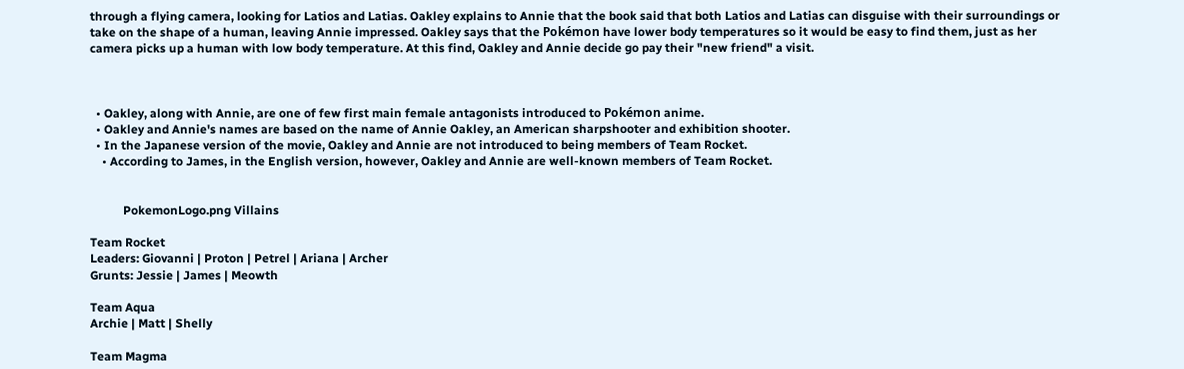through a flying camera, looking for Latios and Latias. Oakley explains to Annie that the book said that both Latios and Latias can disguise with their surroundings or take on the shape of a human, leaving Annie impressed. Oakley says that the Pokémon have lower body temperatures so it would be easy to find them, just as her camera picks up a human with low body temperature. At this find, Oakley and Annie decide go pay their "new friend" a visit.



  • Oakley, along with Annie, are one of few first main female antagonists introduced to Pokémon anime.
  • Oakley and Annie's names are based on the name of Annie Oakley, an American sharpshooter and exhibition shooter.
  • In the Japanese version of the movie, Oakley and Annie are not introduced to being members of Team Rocket.
    • According to James, in the English version, however, Oakley and Annie are well-known members of Team Rocket.


           PokemonLogo.png Villains

Team Rocket
Leaders: Giovanni | Proton | Petrel | Ariana | Archer
Grunts: Jessie | James | Meowth

Team Aqua
Archie | Matt | Shelly

Team Magma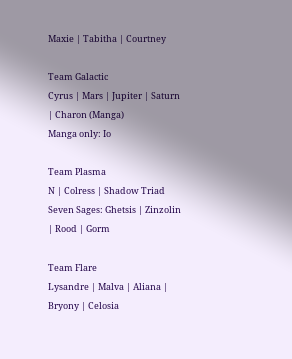Maxie | Tabitha | Courtney

Team Galactic
Cyrus | Mars | Jupiter | Saturn | Charon (Manga)
Manga only: Io

Team Plasma
N | Colress | Shadow Triad
Seven Sages: Ghetsis | Zinzolin | Rood | Gorm

Team Flare
Lysandre | Malva | Aliana | Bryony | Celosia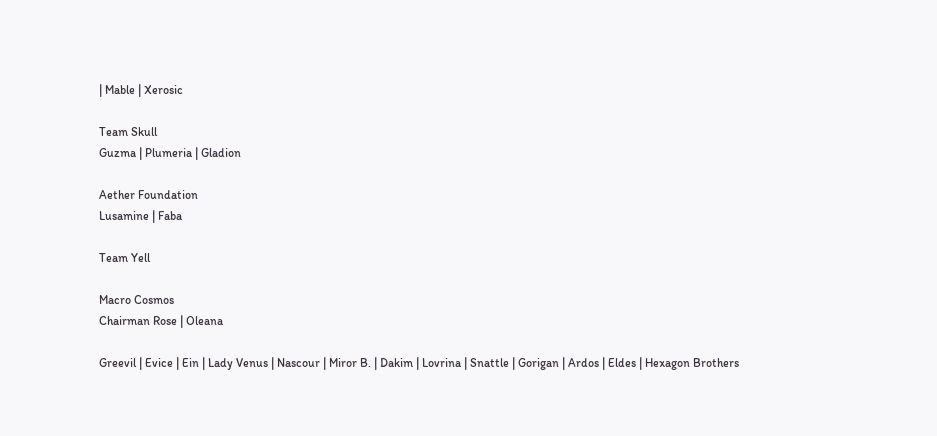| Mable | Xerosic

Team Skull
Guzma | Plumeria | Gladion

Aether Foundation
Lusamine | Faba

Team Yell

Macro Cosmos
Chairman Rose | Oleana

Greevil | Evice | Ein | Lady Venus | Nascour | Miror B. | Dakim | Lovrina | Snattle | Gorigan | Ardos | Eldes | Hexagon Brothers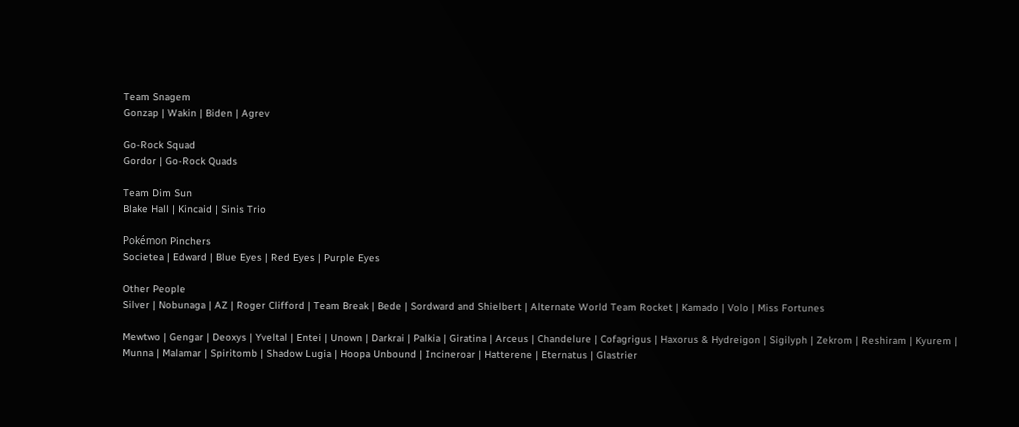Team Snagem
Gonzap | Wakin | Biden | Agrev

Go-Rock Squad
Gordor | Go-Rock Quads

Team Dim Sun
Blake Hall | Kincaid | Sinis Trio

Pokémon Pinchers
Societea | Edward | Blue Eyes | Red Eyes | Purple Eyes

Other People
Silver | Nobunaga | AZ | Roger Clifford | Team Break | Bede | Sordward and Shielbert | Alternate World Team Rocket | Kamado | Volo | Miss Fortunes

Mewtwo | Gengar | Deoxys | Yveltal | Entei | Unown | Darkrai | Palkia | Giratina | Arceus | Chandelure | Cofagrigus | Haxorus & Hydreigon | Sigilyph | Zekrom | Reshiram | Kyurem | Munna | Malamar | Spiritomb | Shadow Lugia | Hoopa Unbound | Incineroar | Hatterene | Eternatus | Glastrier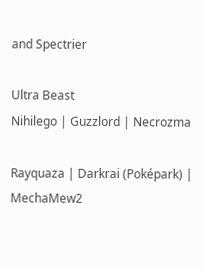and Spectrier

Ultra Beast
Nihilego | Guzzlord | Necrozma

Rayquaza | Darkrai (Poképark) | MechaMew2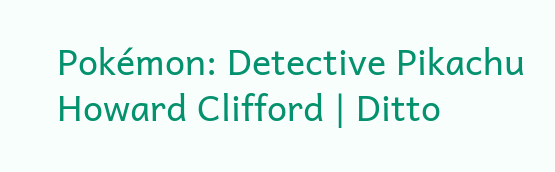Pokémon: Detective Pikachu
Howard Clifford | Ditto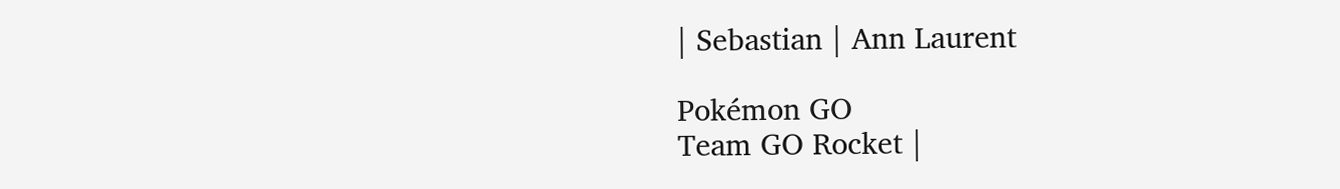| Sebastian | Ann Laurent

Pokémon GO
Team GO Rocket |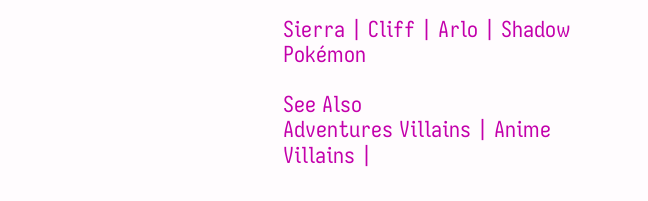Sierra | Cliff | Arlo | Shadow Pokémon

See Also
Adventures Villains | Anime Villains |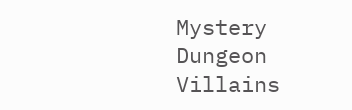Mystery Dungeon Villains